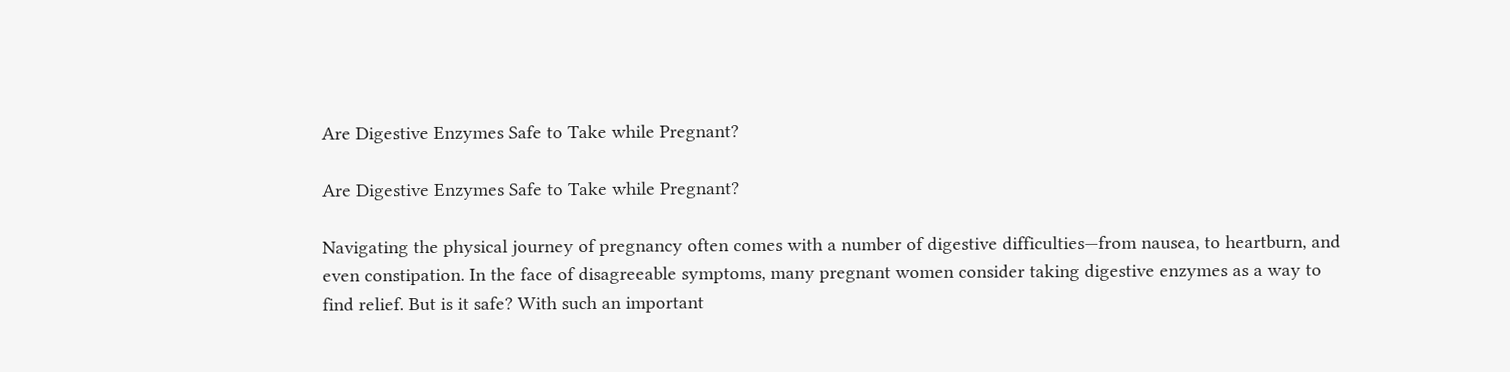Are Digestive Enzymes Safe to Take while Pregnant?

Are Digestive Enzymes Safe to Take while Pregnant?

Navigating the physical journey of pregnancy often comes with a number of digestive difficulties—from nausea, to heartburn, and even constipation. In the face of disagreeable symptoms, many pregnant women consider taking digestive enzymes as a way to find relief. But is it safe? With such an important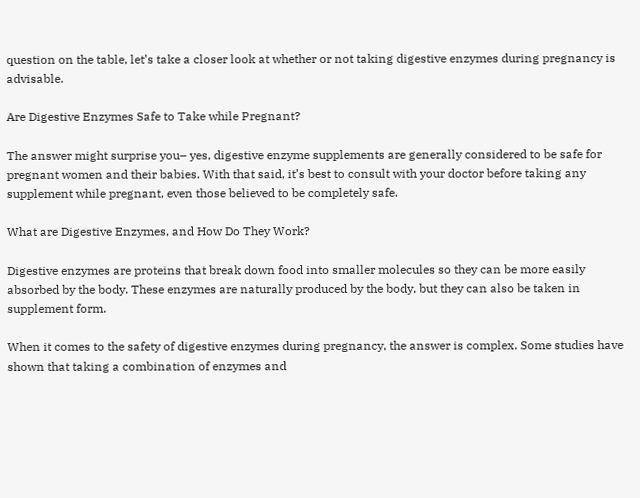question on the table, let’s take a closer look at whether or not taking digestive enzymes during pregnancy is advisable.

Are Digestive Enzymes Safe to Take while Pregnant?

The answer might surprise you– yes, digestive enzyme supplements are generally considered to be safe for pregnant women and their babies. With that said, it’s best to consult with your doctor before taking any supplement while pregnant, even those believed to be completely safe.

What are Digestive Enzymes, and How Do They Work?

Digestive enzymes are proteins that break down food into smaller molecules so they can be more easily absorbed by the body. These enzymes are naturally produced by the body, but they can also be taken in supplement form.

When it comes to the safety of digestive enzymes during pregnancy, the answer is complex. Some studies have shown that taking a combination of enzymes and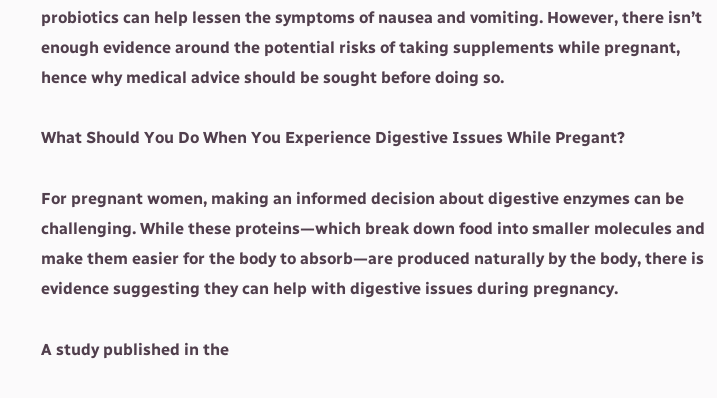probiotics can help lessen the symptoms of nausea and vomiting. However, there isn’t enough evidence around the potential risks of taking supplements while pregnant, hence why medical advice should be sought before doing so.

What Should You Do When You Experience Digestive Issues While Pregant?

For pregnant women, making an informed decision about digestive enzymes can be challenging. While these proteins—which break down food into smaller molecules and make them easier for the body to absorb—are produced naturally by the body, there is evidence suggesting they can help with digestive issues during pregnancy.

A study published in the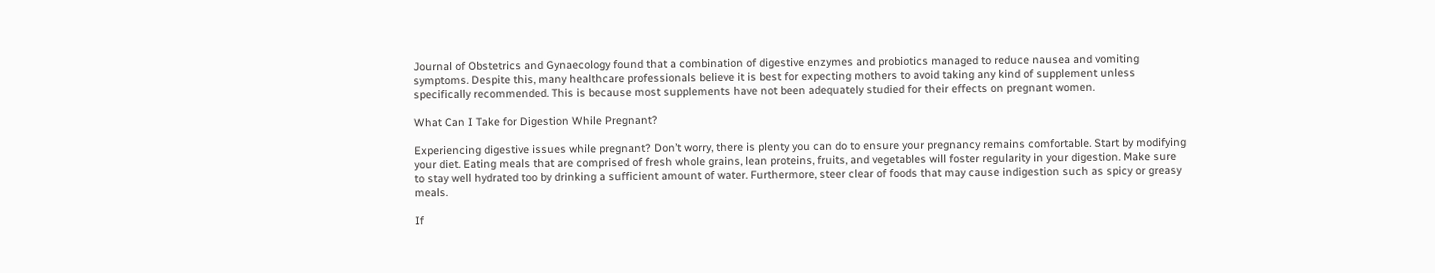Journal of Obstetrics and Gynaecology found that a combination of digestive enzymes and probiotics managed to reduce nausea and vomiting symptoms. Despite this, many healthcare professionals believe it is best for expecting mothers to avoid taking any kind of supplement unless specifically recommended. This is because most supplements have not been adequately studied for their effects on pregnant women.

What Can I Take for Digestion While Pregnant?

Experiencing digestive issues while pregnant? Don’t worry, there is plenty you can do to ensure your pregnancy remains comfortable. Start by modifying your diet. Eating meals that are comprised of fresh whole grains, lean proteins, fruits, and vegetables will foster regularity in your digestion. Make sure to stay well hydrated too by drinking a sufficient amount of water. Furthermore, steer clear of foods that may cause indigestion such as spicy or greasy meals.

If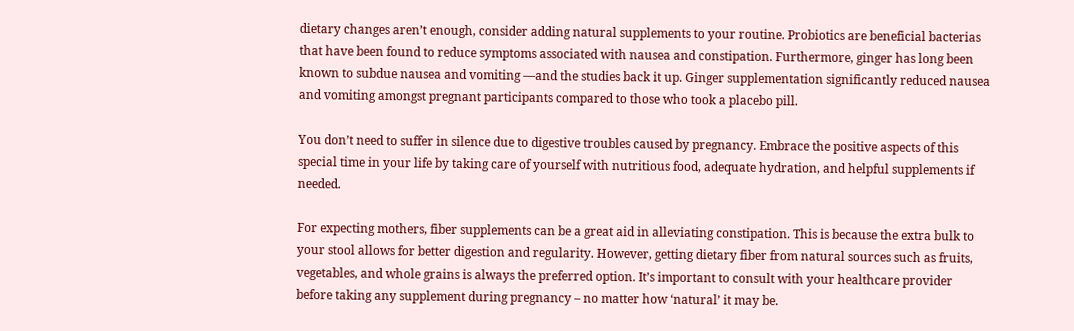dietary changes aren’t enough, consider adding natural supplements to your routine. Probiotics are beneficial bacterias that have been found to reduce symptoms associated with nausea and constipation. Furthermore, ginger has long been known to subdue nausea and vomiting —and the studies back it up. Ginger supplementation significantly reduced nausea and vomiting amongst pregnant participants compared to those who took a placebo pill.

You don’t need to suffer in silence due to digestive troubles caused by pregnancy. Embrace the positive aspects of this special time in your life by taking care of yourself with nutritious food, adequate hydration, and helpful supplements if needed.

For expecting mothers, fiber supplements can be a great aid in alleviating constipation. This is because the extra bulk to your stool allows for better digestion and regularity. However, getting dietary fiber from natural sources such as fruits, vegetables, and whole grains is always the preferred option. It’s important to consult with your healthcare provider before taking any supplement during pregnancy – no matter how ‘natural’ it may be.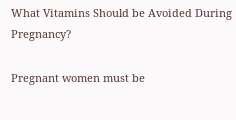What Vitamins Should be Avoided During Pregnancy?

Pregnant women must be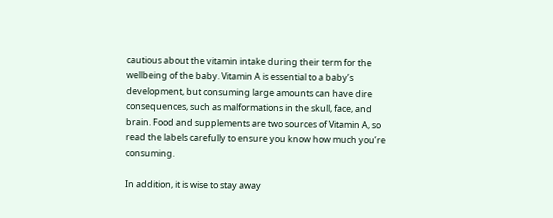cautious about the vitamin intake during their term for the wellbeing of the baby. Vitamin A is essential to a baby’s development, but consuming large amounts can have dire consequences, such as malformations in the skull, face, and brain. Food and supplements are two sources of Vitamin A, so read the labels carefully to ensure you know how much you’re consuming.

In addition, it is wise to stay away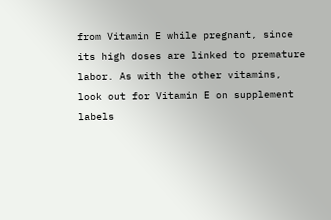from Vitamin E while pregnant, since its high doses are linked to premature labor. As with the other vitamins, look out for Vitamin E on supplement labels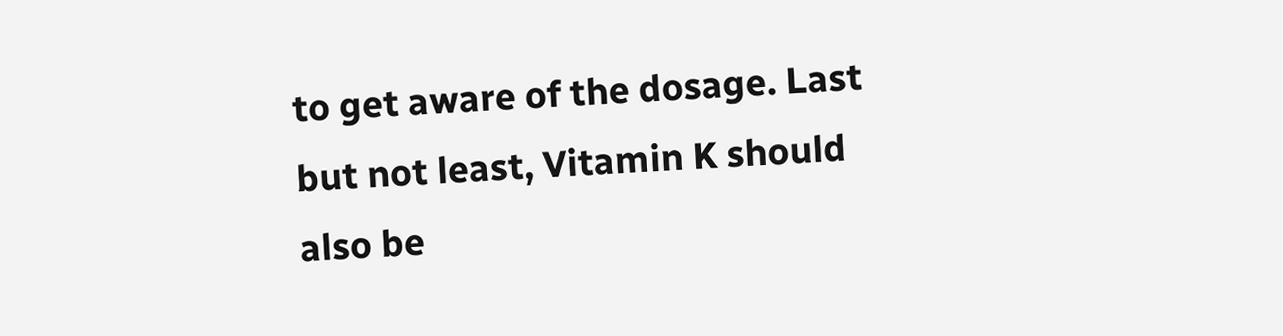to get aware of the dosage. Last but not least, Vitamin K should also be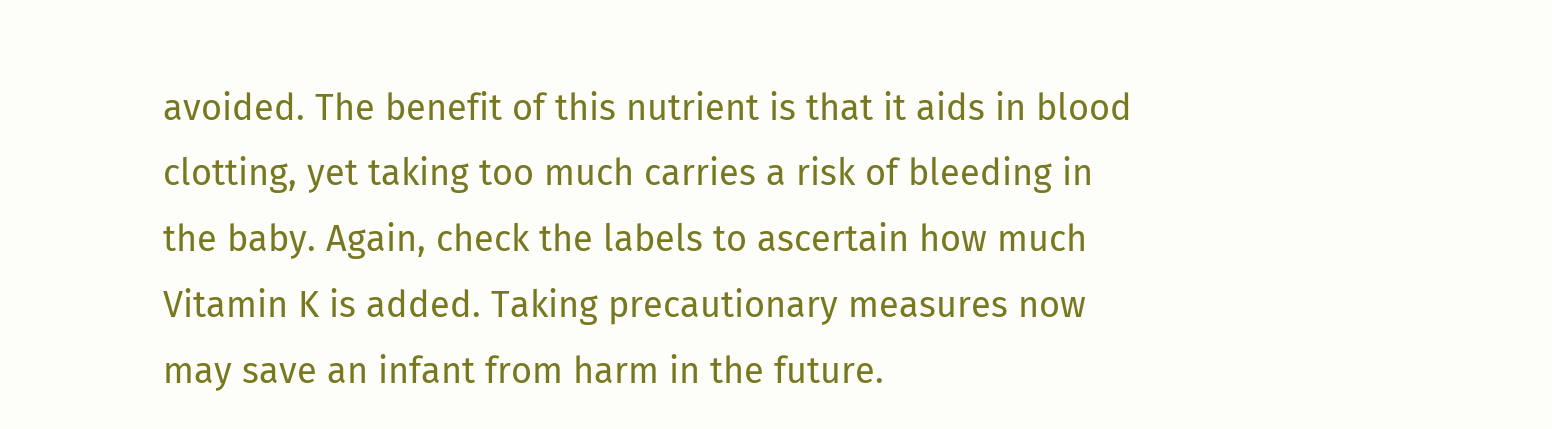avoided. The benefit of this nutrient is that it aids in blood clotting, yet taking too much carries a risk of bleeding in the baby. Again, check the labels to ascertain how much Vitamin K is added. Taking precautionary measures now may save an infant from harm in the future.